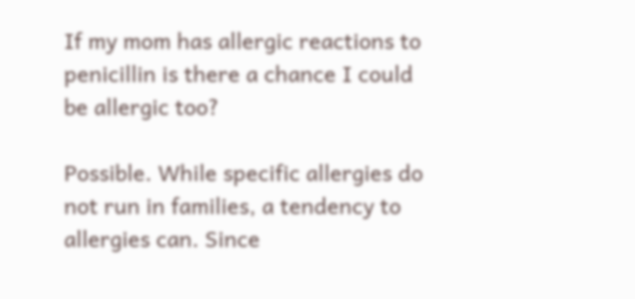If my mom has allergic reactions to penicillin is there a chance I could be allergic too?

Possible. While specific allergies do not run in families, a tendency to allergies can. Since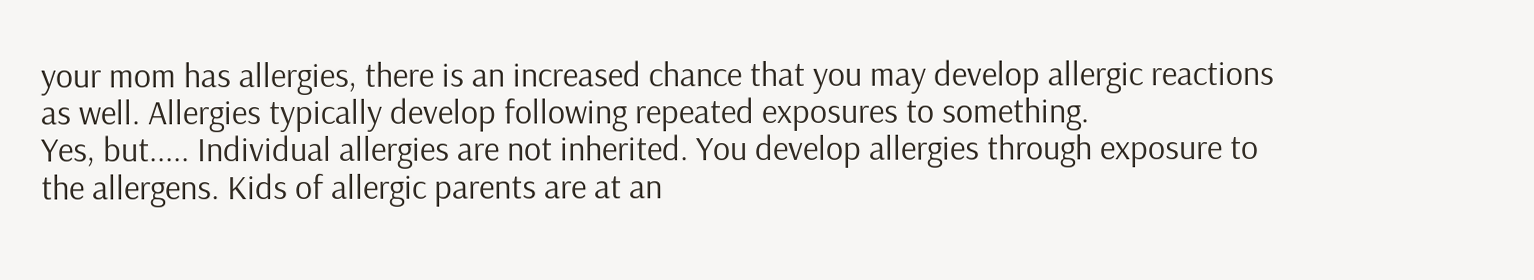your mom has allergies, there is an increased chance that you may develop allergic reactions as well. Allergies typically develop following repeated exposures to something.
Yes, but..... Individual allergies are not inherited. You develop allergies through exposure to the allergens. Kids of allergic parents are at an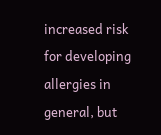increased risk for developing allergies in general, but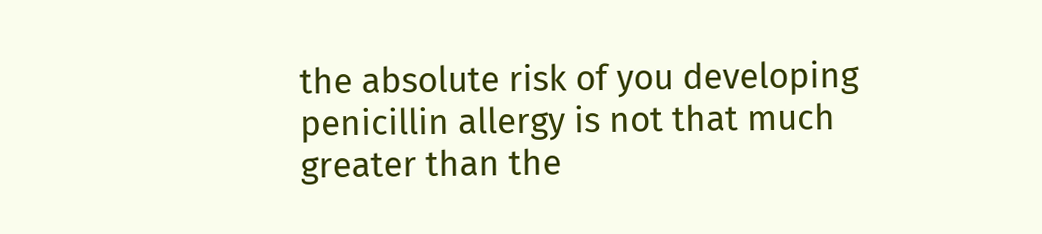the absolute risk of you developing penicillin allergy is not that much greater than the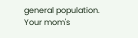general population. Your mom's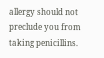allergy should not preclude you from taking penicillins.